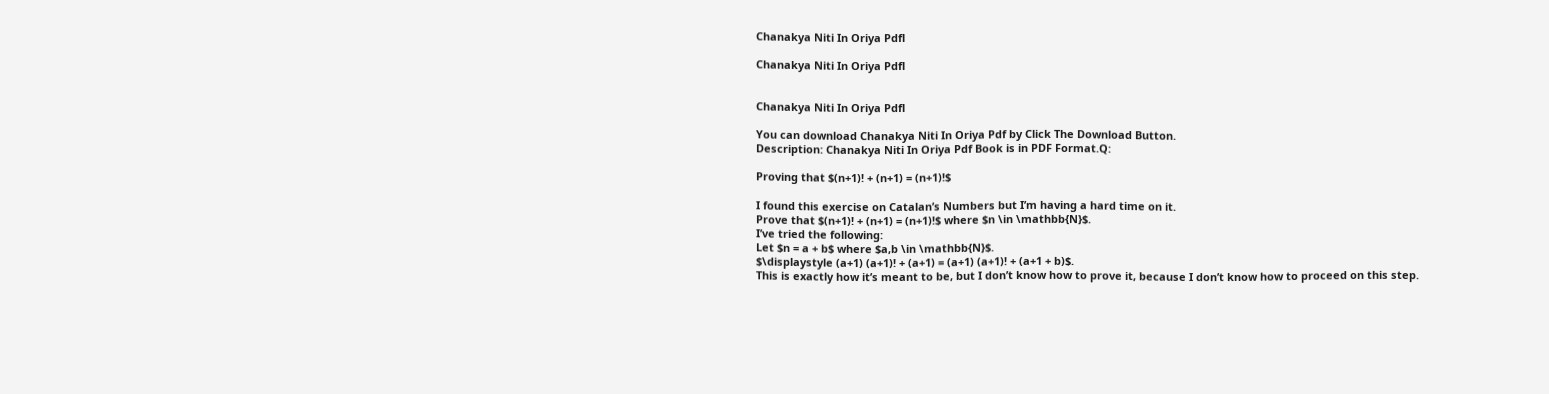Chanakya Niti In Oriya Pdfl

Chanakya Niti In Oriya Pdfl


Chanakya Niti In Oriya Pdfl

You can download Chanakya Niti In Oriya Pdf by Click The Download Button.
Description: Chanakya Niti In Oriya Pdf Book is in PDF Format.Q:

Proving that $(n+1)! + (n+1) = (n+1)!$

I found this exercise on Catalan’s Numbers but I’m having a hard time on it.
Prove that $(n+1)! + (n+1) = (n+1)!$ where $n \in \mathbb{N}$.
I’ve tried the following:
Let $n = a + b$ where $a,b \in \mathbb{N}$.
$\displaystyle (a+1) (a+1)! + (a+1) = (a+1) (a+1)! + (a+1 + b)$.
This is exactly how it’s meant to be, but I don’t know how to prove it, because I don’t know how to proceed on this step.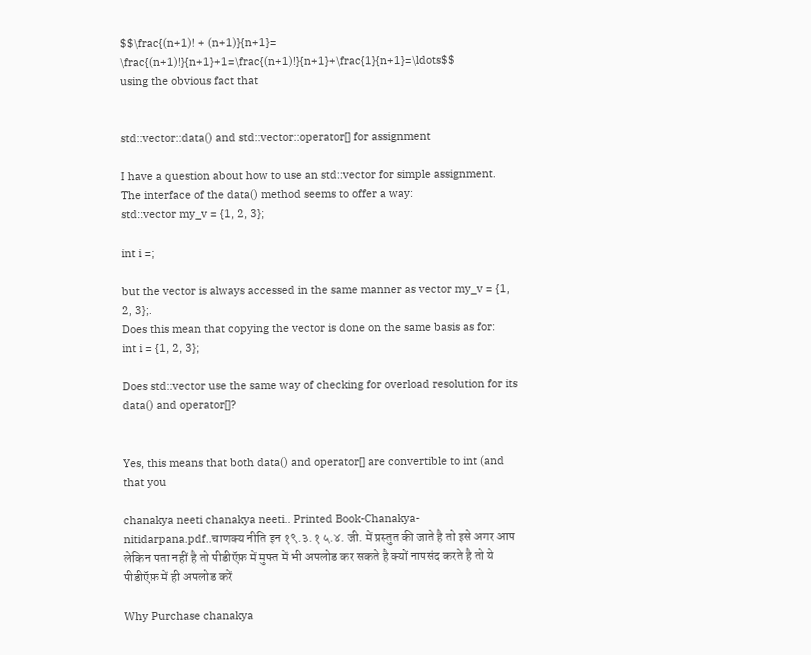$$\frac{(n+1)! + (n+1)}{n+1}= \frac{(n+1)!}{n+1}+1=\frac{(n+1)!}{n+1}+\frac{1}{n+1}=\ldots$$
using the obvious fact that


std::vector::data() and std::vector::operator[] for assignment

I have a question about how to use an std::vector for simple assignment.
The interface of the data() method seems to offer a way:
std::vector my_v = {1, 2, 3};

int i =;

but the vector is always accessed in the same manner as vector my_v = {1, 2, 3};.
Does this mean that copying the vector is done on the same basis as for:
int i = {1, 2, 3};

Does std::vector use the same way of checking for overload resolution for its data() and operator[]?


Yes, this means that both data() and operator[] are convertible to int (and that you

chanakya neeti chanakya neeti.. Printed Book-Chanakya-nitidarpana.pdf..चाणक्य नीति इन १९.३.१ ५.४. जी. में प्रस्तुत की जाते है तो इसे अगर आप लेकिन पता नहीं है तो पीडीऍफ़ में मुफ्त में भी अपलोड कर सकते है क्यों नापसंद करते है तो ये पीडीऍफ़ में ही अपलोड करें

Why Purchase chanakya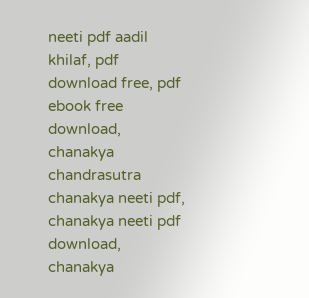neeti pdf aadil khilaf, pdf download free, pdf ebook free download, chanakya
chandrasutra chanakya neeti pdf, chanakya neeti pdf download, chanakya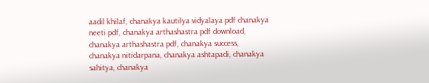aadil khilaf, chanakya kautilya vidyalaya pdf chanakya neeti pdf, chanakya arthashastra pdf download, chanakya arthashastra pdf, chanakya success, chanakya nitidarpana, chanakya ashtapadi, chanakya sahitya, chanakya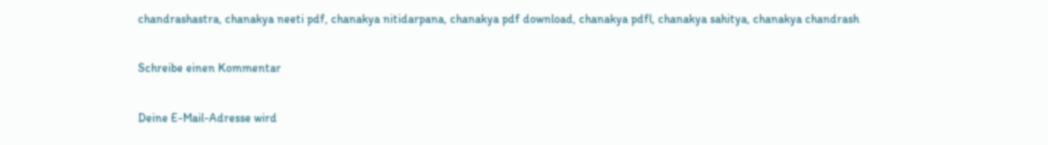chandrashastra, chanakya neeti pdf, chanakya nitidarpana, chanakya pdf download, chanakya pdfl, chanakya sahitya, chanakya chandrash

Schreibe einen Kommentar

Deine E-Mail-Adresse wird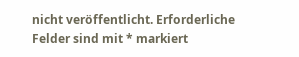nicht veröffentlicht. Erforderliche Felder sind mit * markiert